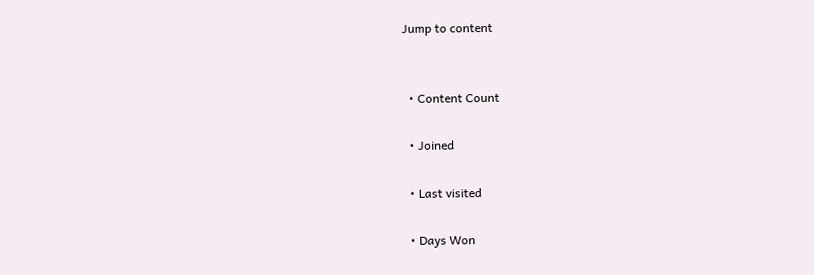Jump to content


  • Content Count

  • Joined

  • Last visited

  • Days Won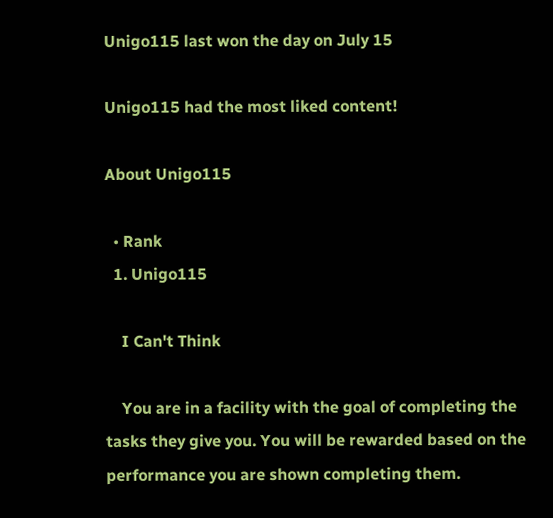Unigo115 last won the day on July 15

Unigo115 had the most liked content!

About Unigo115

  • Rank
  1. Unigo115

    I Can't Think

    You are in a facility with the goal of completing the tasks they give you. You will be rewarded based on the performance you are shown completing them.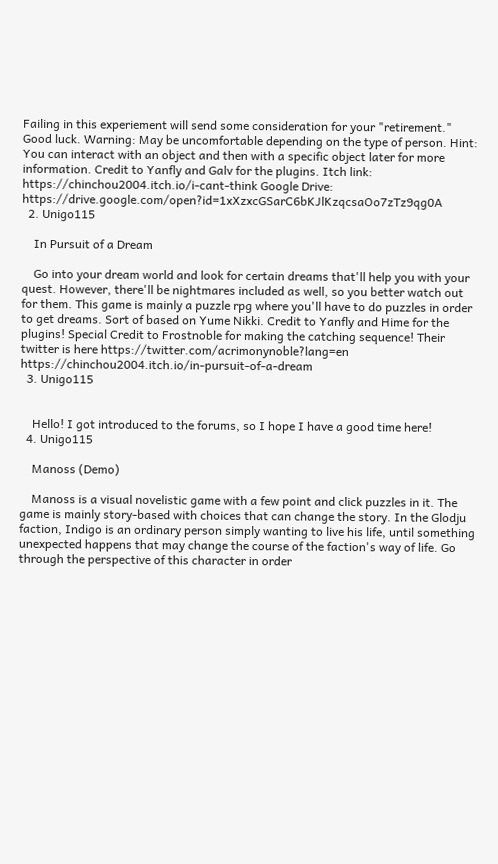Failing in this experiement will send some consideration for your "retirement." Good luck. Warning: May be uncomfortable depending on the type of person. Hint: You can interact with an object and then with a specific object later for more information. Credit to Yanfly and Galv for the plugins. Itch link: https://chinchou2004.itch.io/i-cant-think Google Drive: https://drive.google.com/open?id=1xXzxcGSarC6bKJlKzqcsaOo7zTz9qg0A
  2. Unigo115

    In Pursuit of a Dream

    Go into your dream world and look for certain dreams that'll help you with your quest. However, there'll be nightmares included as well, so you better watch out for them. This game is mainly a puzzle rpg where you'll have to do puzzles in order to get dreams. Sort of based on Yume Nikki. Credit to Yanfly and Hime for the plugins! Special Credit to Frostnoble for making the catching sequence! Their twitter is here https://twitter.com/acrimonynoble?lang=en https://chinchou2004.itch.io/in-pursuit-of-a-dream
  3. Unigo115


    Hello! I got introduced to the forums, so I hope I have a good time here!
  4. Unigo115

    Manoss (Demo)

    Manoss is a visual novelistic game with a few point and click puzzles in it. The game is mainly story-based with choices that can change the story. In the Glodju faction, Indigo is an ordinary person simply wanting to live his life, until something unexpected happens that may change the course of the faction's way of life. Go through the perspective of this character in order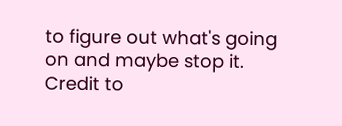to figure out what's going on and maybe stop it. Credit to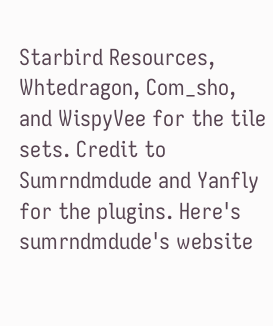Starbird Resources, Whtedragon, Com_sho, and WispyVee for the tile sets. Credit to Sumrndmdude and Yanfly for the plugins. Here's sumrndmdude's website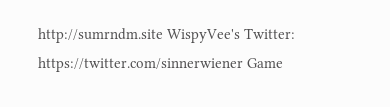http://sumrndm.site WispyVee's Twitter: https://twitter.com/sinnerwiener Game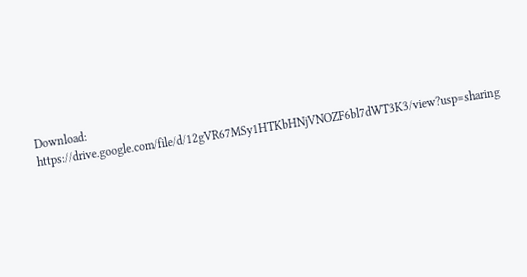Download: https://drive.google.com/file/d/12gVR67MSy1HTKbHNjVNOZF6bl7dWT3K3/view?usp=sharing